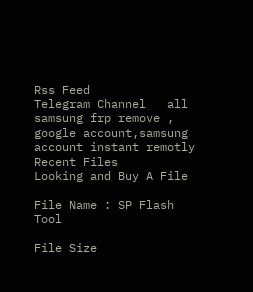Rss Feed
Telegram Channel   all samsung frp remove , google account,samsung account instant remotly
Recent Files
Looking and Buy A File

File Name : SP Flash Tool

File Size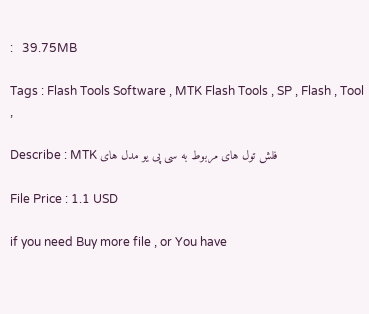:   39.75MB

Tags : Flash Tools Software , MTK Flash Tools , SP , Flash , Tool ,

Describe : MTK فلش تول های مربوط به سی پی یو مدل های

File Price : 1.1 USD

if you need Buy more file , or You have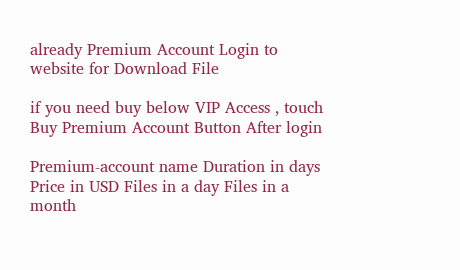already Premium Account Login to website for Download File

if you need buy below VIP Access , touch Buy Premium Account Button After login

Premium-account name Duration in days Price in USD Files in a day Files in a month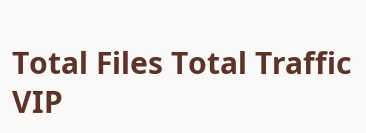Total Files Total Traffic
VIP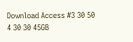Download Access #3 30 50 4 30 30 45GB